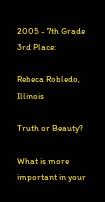2005 - 7th Grade 3rd Place:

Rebeca Robledo, Illinois

Truth or Beauty?

What is more important in your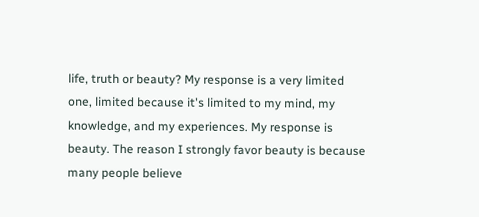life, truth or beauty? My response is a very limited one, limited because it's limited to my mind, my knowledge, and my experiences. My response is beauty. The reason I strongly favor beauty is because many people believe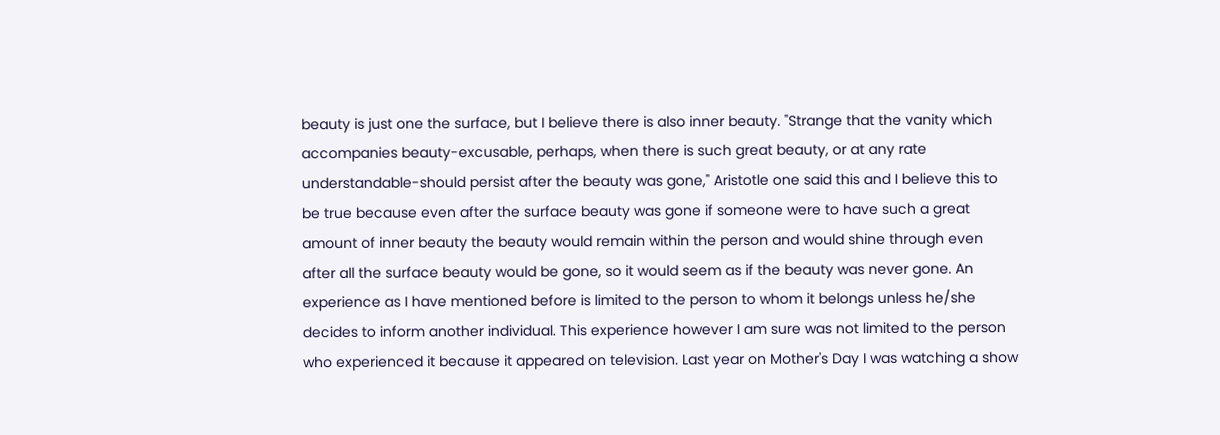beauty is just one the surface, but I believe there is also inner beauty. "Strange that the vanity which accompanies beauty-excusable, perhaps, when there is such great beauty, or at any rate understandable-should persist after the beauty was gone," Aristotle one said this and I believe this to be true because even after the surface beauty was gone if someone were to have such a great amount of inner beauty the beauty would remain within the person and would shine through even after all the surface beauty would be gone, so it would seem as if the beauty was never gone. An experience as I have mentioned before is limited to the person to whom it belongs unless he/she decides to inform another individual. This experience however I am sure was not limited to the person who experienced it because it appeared on television. Last year on Mother's Day I was watching a show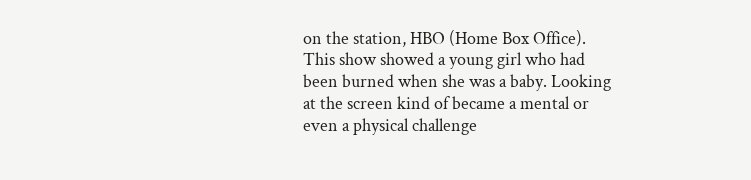on the station, HBO (Home Box Office). This show showed a young girl who had been burned when she was a baby. Looking at the screen kind of became a mental or even a physical challenge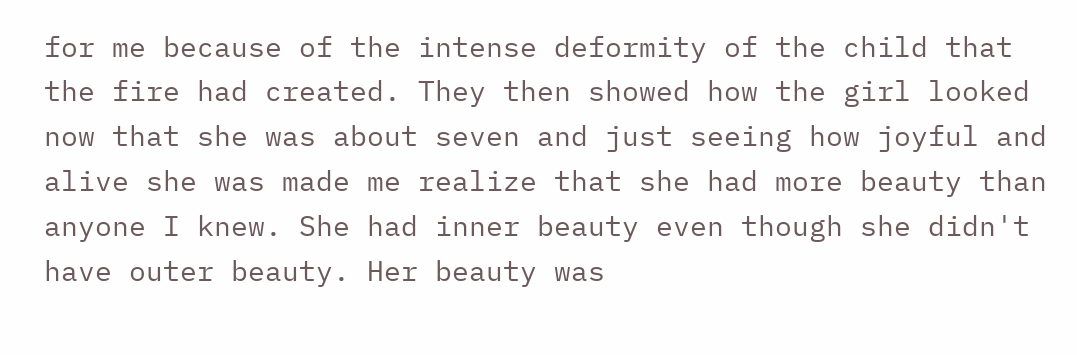for me because of the intense deformity of the child that the fire had created. They then showed how the girl looked now that she was about seven and just seeing how joyful and alive she was made me realize that she had more beauty than anyone I knew. She had inner beauty even though she didn't have outer beauty. Her beauty was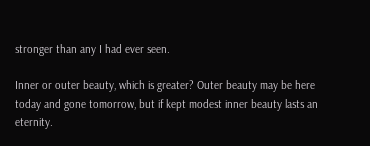stronger than any I had ever seen.

Inner or outer beauty, which is greater? Outer beauty may be here today and gone tomorrow, but if kept modest inner beauty lasts an eternity.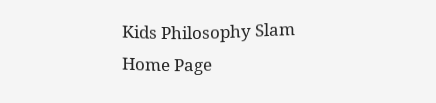Kids Philosophy Slam Home Page